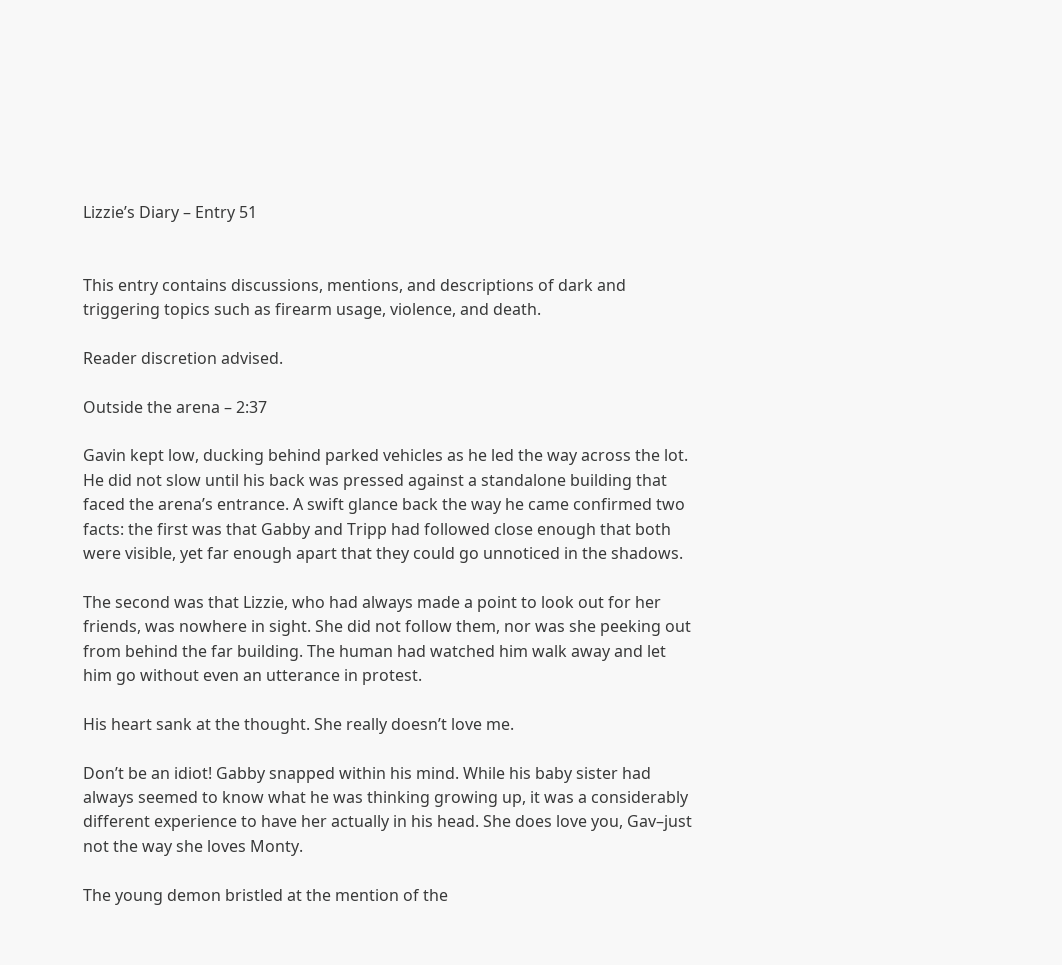Lizzie’s Diary – Entry 51


This entry contains discussions, mentions, and descriptions of dark and triggering topics such as firearm usage, violence, and death.

Reader discretion advised.

Outside the arena – 2:37

Gavin kept low, ducking behind parked vehicles as he led the way across the lot. He did not slow until his back was pressed against a standalone building that faced the arena’s entrance. A swift glance back the way he came confirmed two facts: the first was that Gabby and Tripp had followed close enough that both were visible, yet far enough apart that they could go unnoticed in the shadows.

The second was that Lizzie, who had always made a point to look out for her friends, was nowhere in sight. She did not follow them, nor was she peeking out from behind the far building. The human had watched him walk away and let him go without even an utterance in protest.

His heart sank at the thought. She really doesn’t love me.

Don’t be an idiot! Gabby snapped within his mind. While his baby sister had always seemed to know what he was thinking growing up, it was a considerably different experience to have her actually in his head. She does love you, Gav–just not the way she loves Monty.

The young demon bristled at the mention of the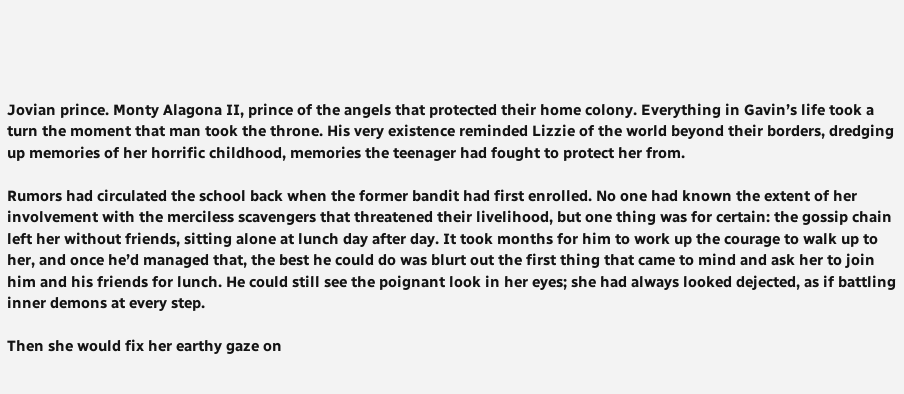Jovian prince. Monty Alagona II, prince of the angels that protected their home colony. Everything in Gavin’s life took a turn the moment that man took the throne. His very existence reminded Lizzie of the world beyond their borders, dredging up memories of her horrific childhood, memories the teenager had fought to protect her from.

Rumors had circulated the school back when the former bandit had first enrolled. No one had known the extent of her involvement with the merciless scavengers that threatened their livelihood, but one thing was for certain: the gossip chain left her without friends, sitting alone at lunch day after day. It took months for him to work up the courage to walk up to her, and once he’d managed that, the best he could do was blurt out the first thing that came to mind and ask her to join him and his friends for lunch. He could still see the poignant look in her eyes; she had always looked dejected, as if battling inner demons at every step.

Then she would fix her earthy gaze on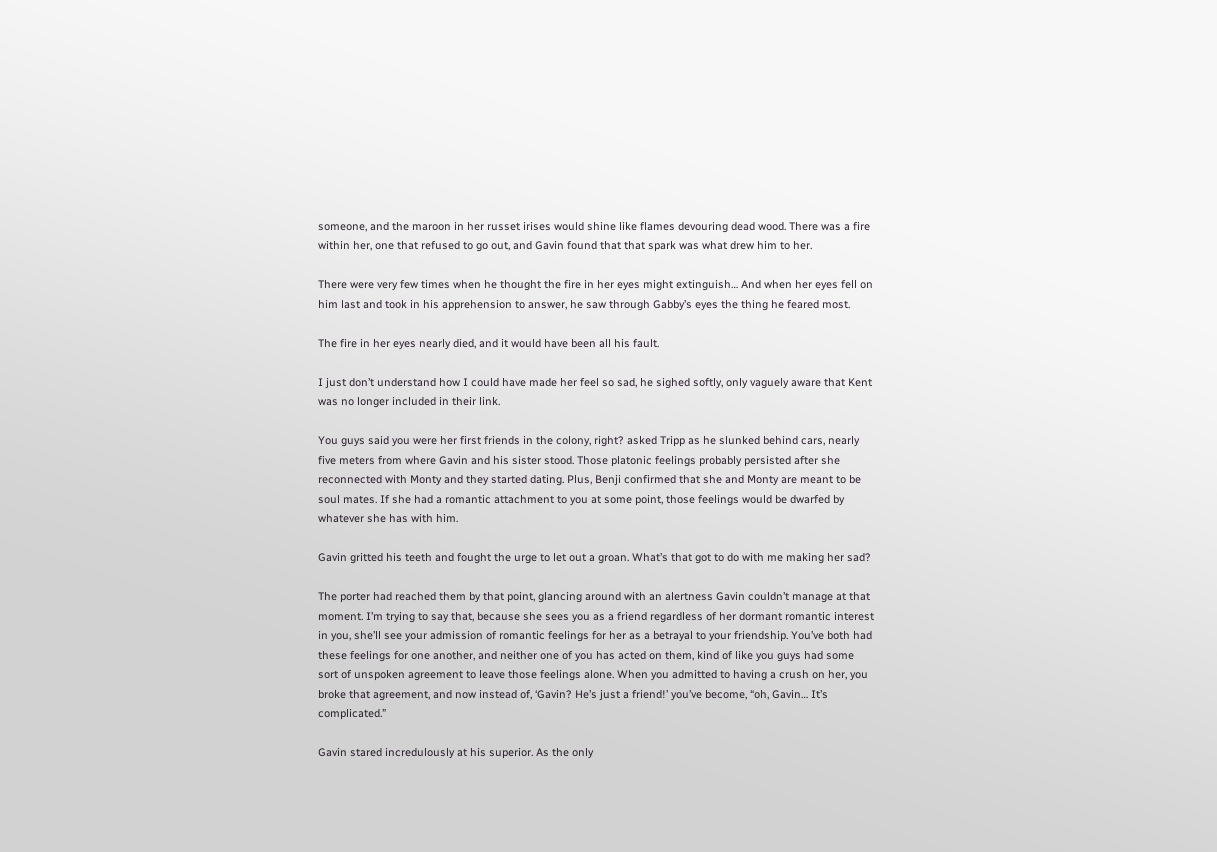someone, and the maroon in her russet irises would shine like flames devouring dead wood. There was a fire within her, one that refused to go out, and Gavin found that that spark was what drew him to her.

There were very few times when he thought the fire in her eyes might extinguish… And when her eyes fell on him last and took in his apprehension to answer, he saw through Gabby’s eyes the thing he feared most.

The fire in her eyes nearly died, and it would have been all his fault.

I just don’t understand how I could have made her feel so sad, he sighed softly, only vaguely aware that Kent was no longer included in their link.

You guys said you were her first friends in the colony, right? asked Tripp as he slunked behind cars, nearly five meters from where Gavin and his sister stood. Those platonic feelings probably persisted after she reconnected with Monty and they started dating. Plus, Benji confirmed that she and Monty are meant to be soul mates. If she had a romantic attachment to you at some point, those feelings would be dwarfed by whatever she has with him.

Gavin gritted his teeth and fought the urge to let out a groan. What’s that got to do with me making her sad?

The porter had reached them by that point, glancing around with an alertness Gavin couldn’t manage at that moment. I’m trying to say that, because she sees you as a friend regardless of her dormant romantic interest in you, she’ll see your admission of romantic feelings for her as a betrayal to your friendship. You’ve both had these feelings for one another, and neither one of you has acted on them, kind of like you guys had some sort of unspoken agreement to leave those feelings alone. When you admitted to having a crush on her, you broke that agreement, and now instead of, ‘Gavin? He’s just a friend!’ you’ve become, “oh, Gavin… It’s complicated.”

Gavin stared incredulously at his superior. As the only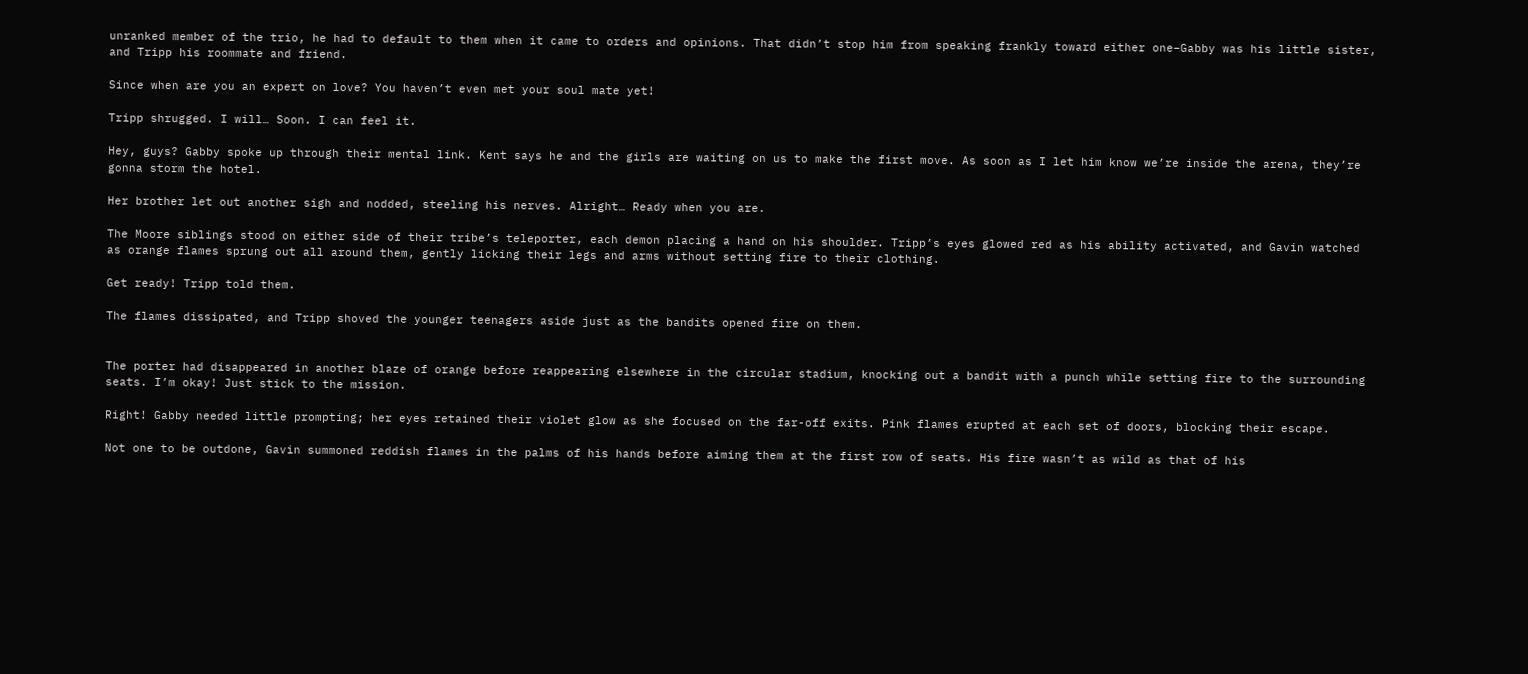unranked member of the trio, he had to default to them when it came to orders and opinions. That didn’t stop him from speaking frankly toward either one–Gabby was his little sister, and Tripp his roommate and friend.

Since when are you an expert on love? You haven’t even met your soul mate yet!

Tripp shrugged. I will… Soon. I can feel it.

Hey, guys? Gabby spoke up through their mental link. Kent says he and the girls are waiting on us to make the first move. As soon as I let him know we’re inside the arena, they’re gonna storm the hotel.

Her brother let out another sigh and nodded, steeling his nerves. Alright… Ready when you are.

The Moore siblings stood on either side of their tribe’s teleporter, each demon placing a hand on his shoulder. Tripp’s eyes glowed red as his ability activated, and Gavin watched as orange flames sprung out all around them, gently licking their legs and arms without setting fire to their clothing.

Get ready! Tripp told them.

The flames dissipated, and Tripp shoved the younger teenagers aside just as the bandits opened fire on them.


The porter had disappeared in another blaze of orange before reappearing elsewhere in the circular stadium, knocking out a bandit with a punch while setting fire to the surrounding seats. I’m okay! Just stick to the mission.

Right! Gabby needed little prompting; her eyes retained their violet glow as she focused on the far-off exits. Pink flames erupted at each set of doors, blocking their escape.

Not one to be outdone, Gavin summoned reddish flames in the palms of his hands before aiming them at the first row of seats. His fire wasn’t as wild as that of his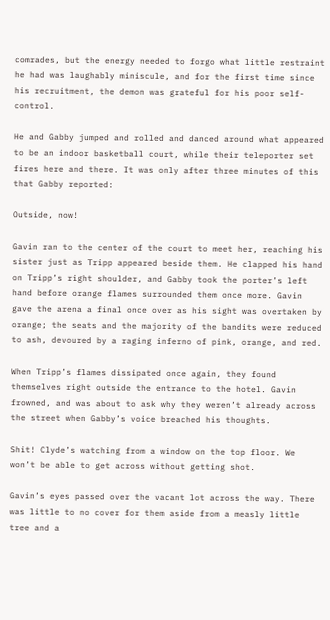comrades, but the energy needed to forgo what little restraint he had was laughably miniscule, and for the first time since his recruitment, the demon was grateful for his poor self-control.

He and Gabby jumped and rolled and danced around what appeared to be an indoor basketball court, while their teleporter set fires here and there. It was only after three minutes of this that Gabby reported:

Outside, now!

Gavin ran to the center of the court to meet her, reaching his sister just as Tripp appeared beside them. He clapped his hand on Tripp’s right shoulder, and Gabby took the porter’s left hand before orange flames surrounded them once more. Gavin gave the arena a final once over as his sight was overtaken by orange; the seats and the majority of the bandits were reduced to ash, devoured by a raging inferno of pink, orange, and red.

When Tripp’s flames dissipated once again, they found themselves right outside the entrance to the hotel. Gavin frowned, and was about to ask why they weren’t already across the street when Gabby’s voice breached his thoughts.

Shit! Clyde’s watching from a window on the top floor. We won’t be able to get across without getting shot.

Gavin’s eyes passed over the vacant lot across the way. There was little to no cover for them aside from a measly little tree and a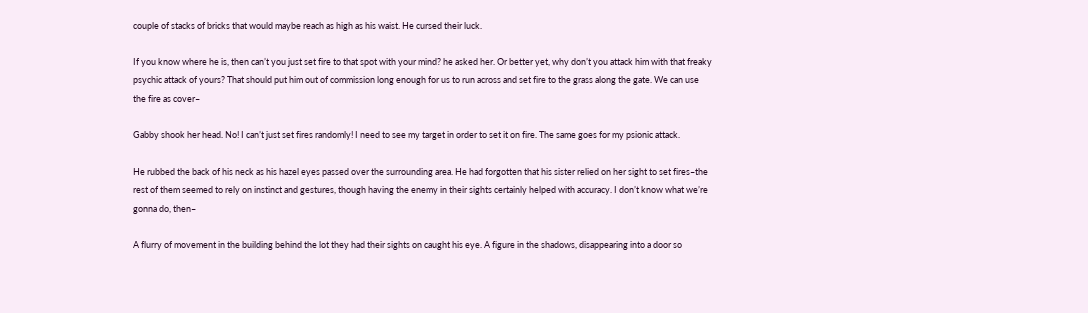couple of stacks of bricks that would maybe reach as high as his waist. He cursed their luck.

If you know where he is, then can’t you just set fire to that spot with your mind? he asked her. Or better yet, why don’t you attack him with that freaky psychic attack of yours? That should put him out of commission long enough for us to run across and set fire to the grass along the gate. We can use the fire as cover–

Gabby shook her head. No! I can’t just set fires randomly! I need to see my target in order to set it on fire. The same goes for my psionic attack.

He rubbed the back of his neck as his hazel eyes passed over the surrounding area. He had forgotten that his sister relied on her sight to set fires–the rest of them seemed to rely on instinct and gestures, though having the enemy in their sights certainly helped with accuracy. I don’t know what we’re gonna do, then–

A flurry of movement in the building behind the lot they had their sights on caught his eye. A figure in the shadows, disappearing into a door so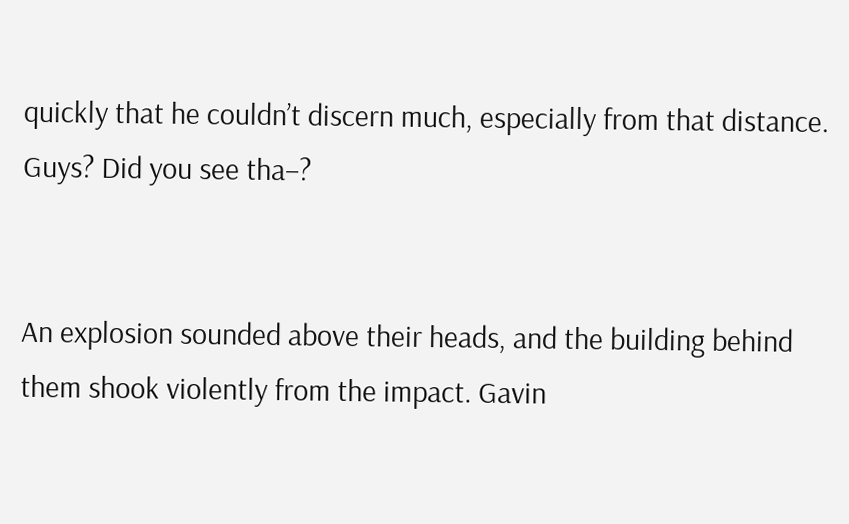quickly that he couldn’t discern much, especially from that distance. Guys? Did you see tha–?


An explosion sounded above their heads, and the building behind them shook violently from the impact. Gavin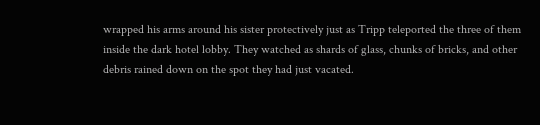wrapped his arms around his sister protectively just as Tripp teleported the three of them inside the dark hotel lobby. They watched as shards of glass, chunks of bricks, and other debris rained down on the spot they had just vacated.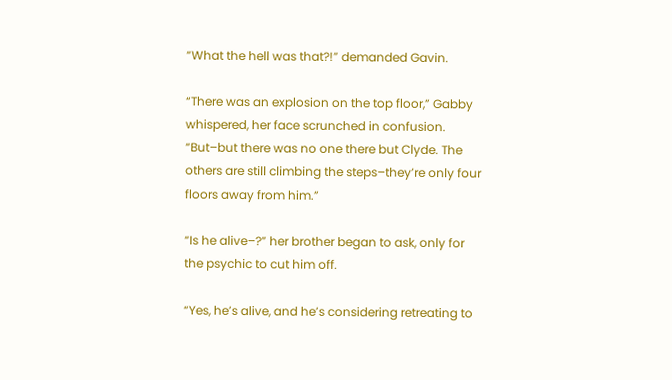“What the hell was that?!” demanded Gavin.

“There was an explosion on the top floor,” Gabby whispered, her face scrunched in confusion. “But–but there was no one there but Clyde. The others are still climbing the steps–they’re only four floors away from him.”

“Is he alive–?” her brother began to ask, only for the psychic to cut him off.

“Yes, he’s alive, and he’s considering retreating to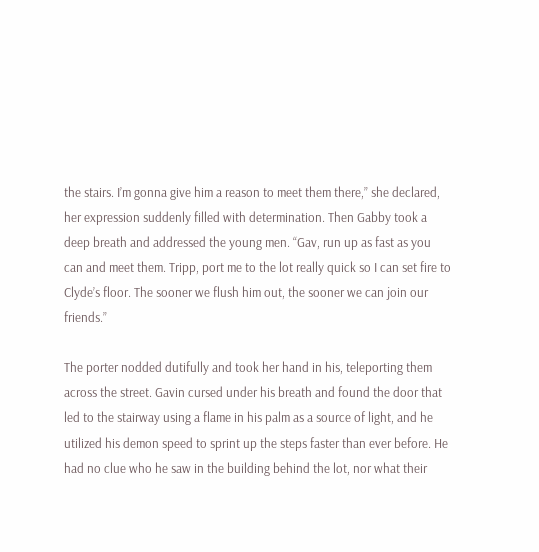the stairs. I’m gonna give him a reason to meet them there,” she declared, her expression suddenly filled with determination. Then Gabby took a deep breath and addressed the young men. “Gav, run up as fast as you can and meet them. Tripp, port me to the lot really quick so I can set fire to Clyde’s floor. The sooner we flush him out, the sooner we can join our friends.”

The porter nodded dutifully and took her hand in his, teleporting them across the street. Gavin cursed under his breath and found the door that led to the stairway using a flame in his palm as a source of light, and he utilized his demon speed to sprint up the steps faster than ever before. He had no clue who he saw in the building behind the lot, nor what their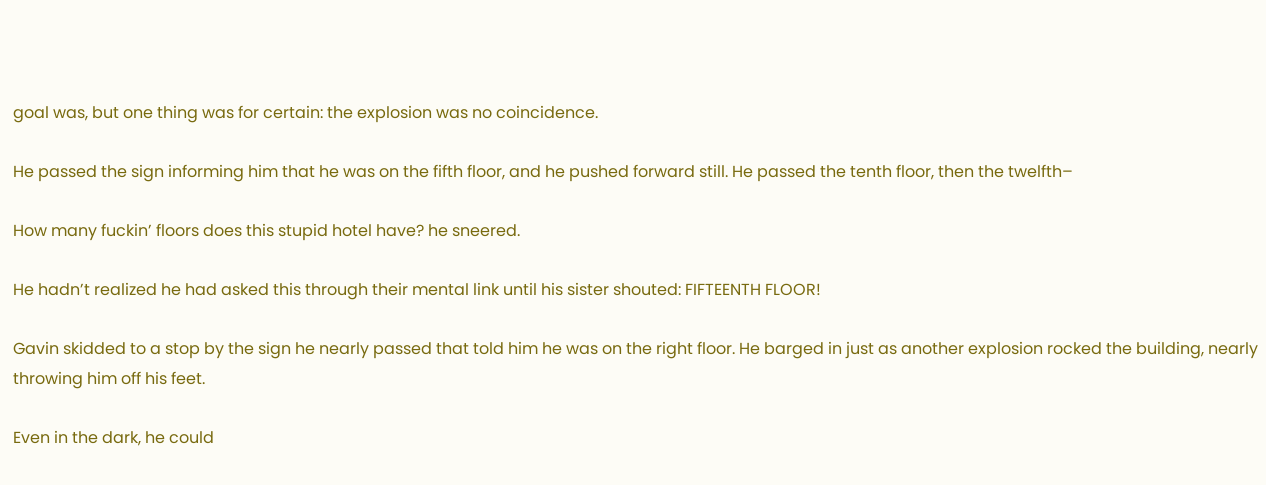goal was, but one thing was for certain: the explosion was no coincidence.

He passed the sign informing him that he was on the fifth floor, and he pushed forward still. He passed the tenth floor, then the twelfth–

How many fuckin’ floors does this stupid hotel have? he sneered.

He hadn’t realized he had asked this through their mental link until his sister shouted: FIFTEENTH FLOOR!

Gavin skidded to a stop by the sign he nearly passed that told him he was on the right floor. He barged in just as another explosion rocked the building, nearly throwing him off his feet.

Even in the dark, he could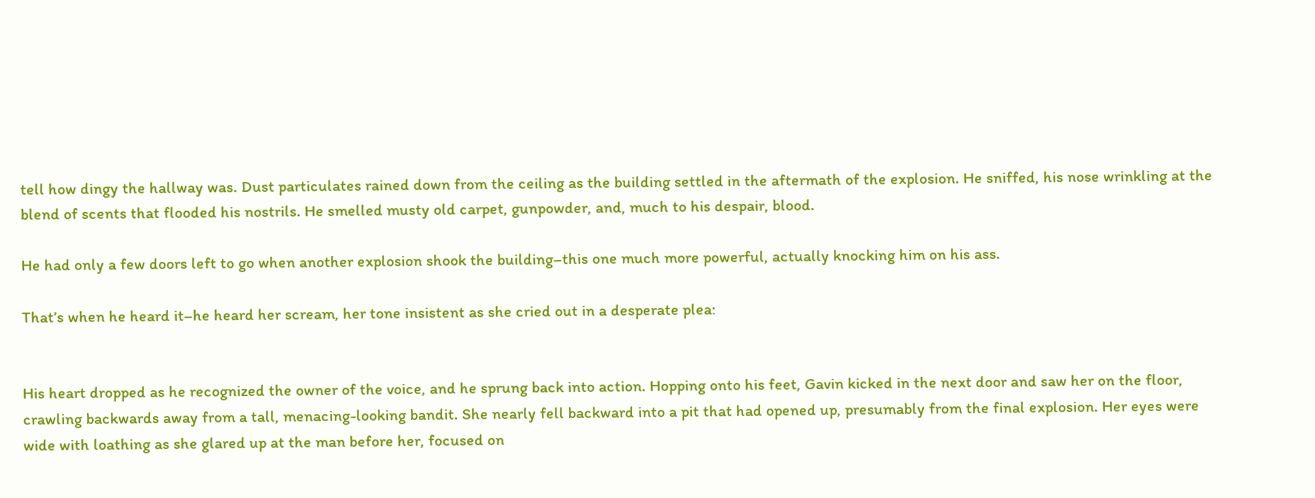tell how dingy the hallway was. Dust particulates rained down from the ceiling as the building settled in the aftermath of the explosion. He sniffed, his nose wrinkling at the blend of scents that flooded his nostrils. He smelled musty old carpet, gunpowder, and, much to his despair, blood.

He had only a few doors left to go when another explosion shook the building–this one much more powerful, actually knocking him on his ass.

That’s when he heard it–he heard her scream, her tone insistent as she cried out in a desperate plea:


His heart dropped as he recognized the owner of the voice, and he sprung back into action. Hopping onto his feet, Gavin kicked in the next door and saw her on the floor, crawling backwards away from a tall, menacing-looking bandit. She nearly fell backward into a pit that had opened up, presumably from the final explosion. Her eyes were wide with loathing as she glared up at the man before her, focused on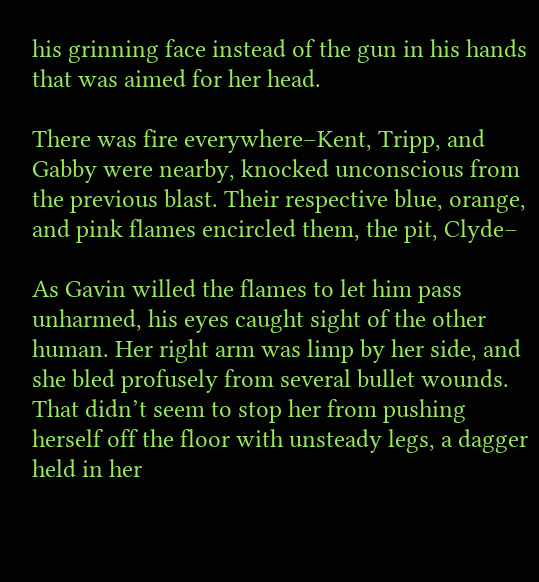his grinning face instead of the gun in his hands that was aimed for her head.

There was fire everywhere–Kent, Tripp, and Gabby were nearby, knocked unconscious from the previous blast. Their respective blue, orange, and pink flames encircled them, the pit, Clyde–

As Gavin willed the flames to let him pass unharmed, his eyes caught sight of the other human. Her right arm was limp by her side, and she bled profusely from several bullet wounds. That didn’t seem to stop her from pushing herself off the floor with unsteady legs, a dagger held in her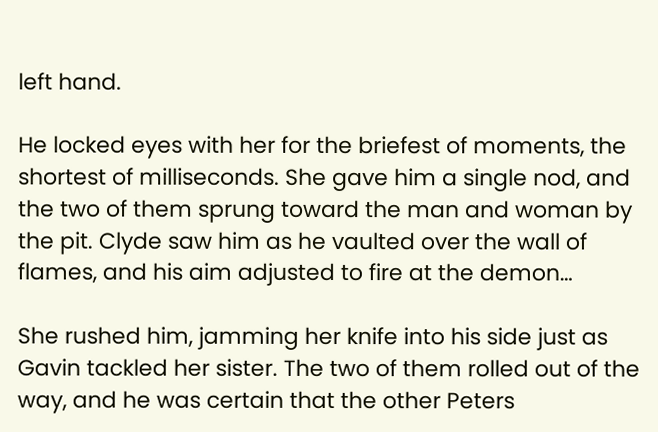left hand.

He locked eyes with her for the briefest of moments, the shortest of milliseconds. She gave him a single nod, and the two of them sprung toward the man and woman by the pit. Clyde saw him as he vaulted over the wall of flames, and his aim adjusted to fire at the demon…

She rushed him, jamming her knife into his side just as Gavin tackled her sister. The two of them rolled out of the way, and he was certain that the other Peters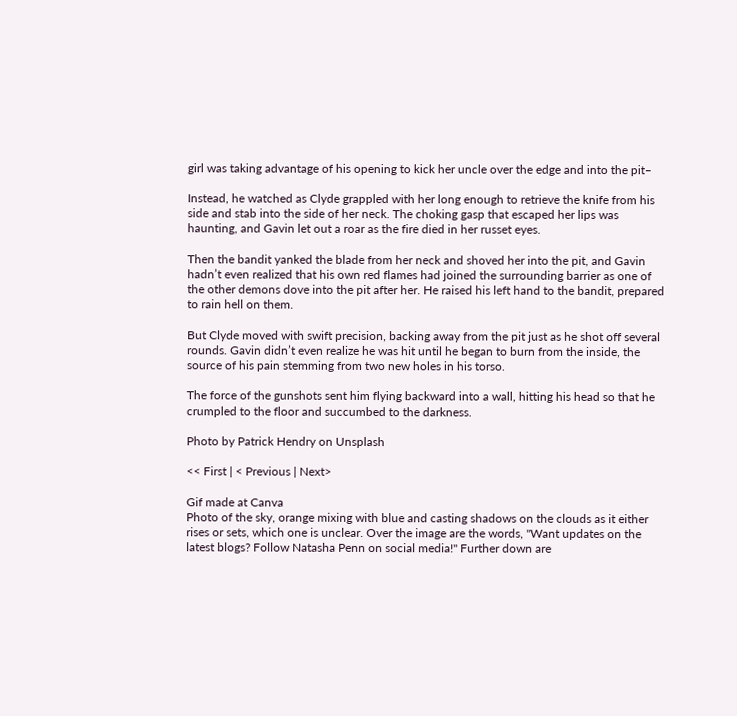girl was taking advantage of his opening to kick her uncle over the edge and into the pit–

Instead, he watched as Clyde grappled with her long enough to retrieve the knife from his side and stab into the side of her neck. The choking gasp that escaped her lips was haunting, and Gavin let out a roar as the fire died in her russet eyes.

Then the bandit yanked the blade from her neck and shoved her into the pit, and Gavin hadn’t even realized that his own red flames had joined the surrounding barrier as one of the other demons dove into the pit after her. He raised his left hand to the bandit, prepared to rain hell on them.

But Clyde moved with swift precision, backing away from the pit just as he shot off several rounds. Gavin didn’t even realize he was hit until he began to burn from the inside, the source of his pain stemming from two new holes in his torso.

The force of the gunshots sent him flying backward into a wall, hitting his head so that he crumpled to the floor and succumbed to the darkness.

Photo by Patrick Hendry on Unsplash

<< First | < Previous | Next>

Gif made at Canva
Photo of the sky, orange mixing with blue and casting shadows on the clouds as it either rises or sets, which one is unclear. Over the image are the words, "Want updates on the latest blogs? Follow Natasha Penn on social media!" Further down are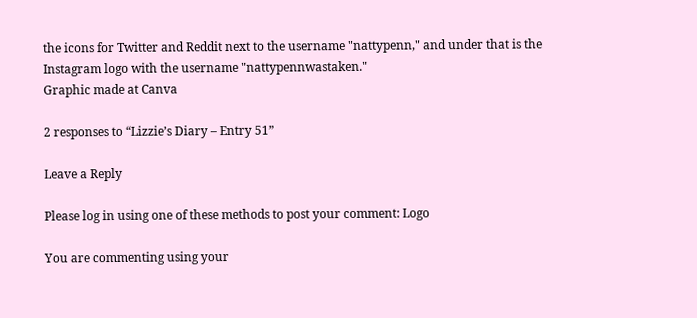the icons for Twitter and Reddit next to the username "nattypenn," and under that is the Instagram logo with the username "nattypennwastaken."
Graphic made at Canva

2 responses to “Lizzie’s Diary – Entry 51”

Leave a Reply

Please log in using one of these methods to post your comment: Logo

You are commenting using your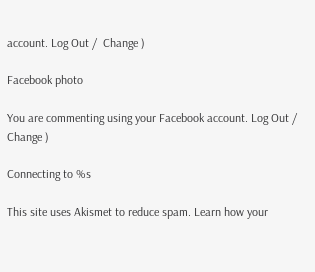account. Log Out /  Change )

Facebook photo

You are commenting using your Facebook account. Log Out /  Change )

Connecting to %s

This site uses Akismet to reduce spam. Learn how your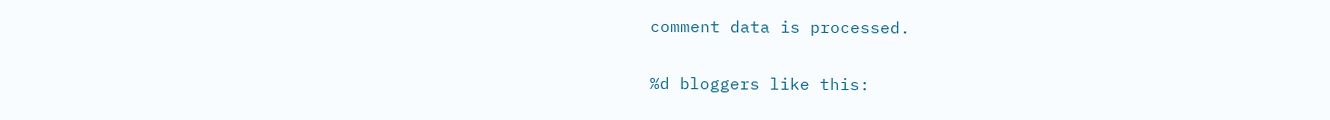comment data is processed.

%d bloggers like this: